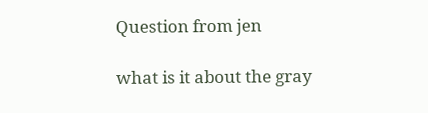Question from jen

what is it about the gray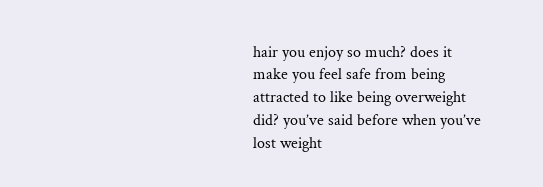hair you enjoy so much? does it make you feel safe from being attracted to like being overweight did? you’ve said before when you’ve lost weight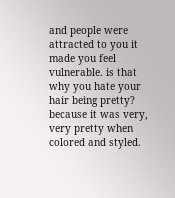and people were attracted to you it made you feel vulnerable. is that why you hate your hair being pretty? because it was very, very pretty when colored and styled.